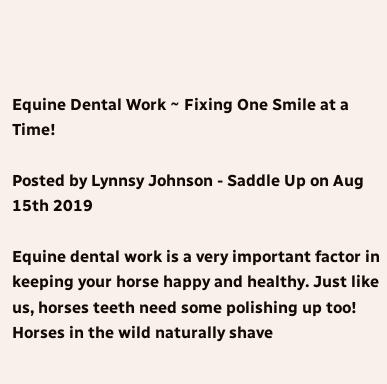Equine Dental Work ~ Fixing One Smile at a Time!

Posted by Lynnsy Johnson - Saddle Up on Aug 15th 2019

Equine dental work is a very important factor in keeping your horse happy and healthy. Just like us, horses teeth need some polishing up too! Horses in the wild naturally shave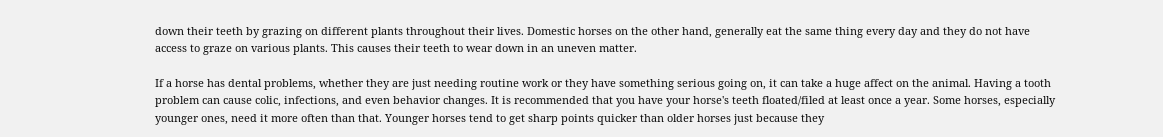down their teeth by grazing on different plants throughout their lives. Domestic horses on the other hand, generally eat the same thing every day and they do not have access to graze on various plants. This causes their teeth to wear down in an uneven matter.

If a horse has dental problems, whether they are just needing routine work or they have something serious going on, it can take a huge affect on the animal. Having a tooth problem can cause colic, infections, and even behavior changes. It is recommended that you have your horse's teeth floated/filed at least once a year. Some horses, especially younger ones, need it more often than that. Younger horses tend to get sharp points quicker than older horses just because they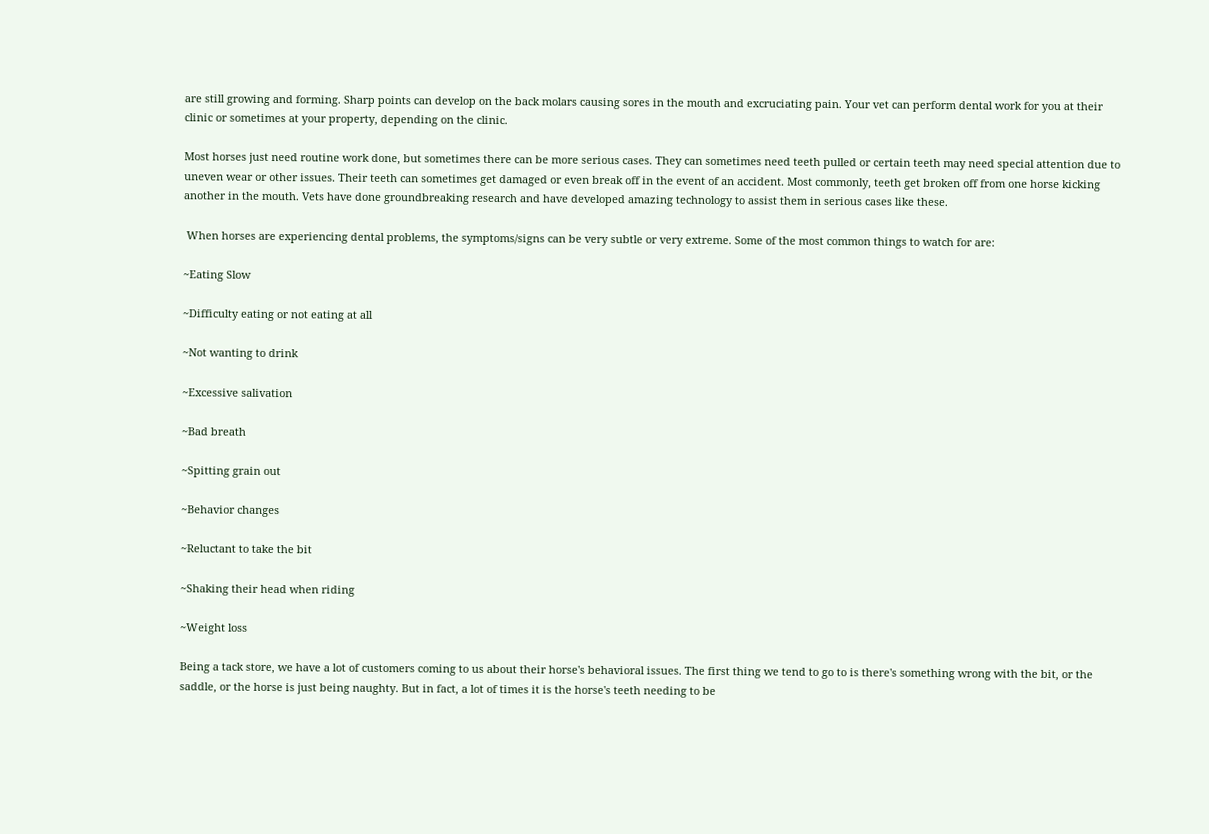are still growing and forming. Sharp points can develop on the back molars causing sores in the mouth and excruciating pain. Your vet can perform dental work for you at their clinic or sometimes at your property, depending on the clinic.

Most horses just need routine work done, but sometimes there can be more serious cases. They can sometimes need teeth pulled or certain teeth may need special attention due to uneven wear or other issues. Their teeth can sometimes get damaged or even break off in the event of an accident. Most commonly, teeth get broken off from one horse kicking another in the mouth. Vets have done groundbreaking research and have developed amazing technology to assist them in serious cases like these.

 When horses are experiencing dental problems, the symptoms/signs can be very subtle or very extreme. Some of the most common things to watch for are:

~Eating Slow

~Difficulty eating or not eating at all

~Not wanting to drink

~Excessive salivation

~Bad breath

~Spitting grain out

~Behavior changes

~Reluctant to take the bit

~Shaking their head when riding

~Weight loss

Being a tack store, we have a lot of customers coming to us about their horse's behavioral issues. The first thing we tend to go to is there's something wrong with the bit, or the saddle, or the horse is just being naughty. But in fact, a lot of times it is the horse's teeth needing to be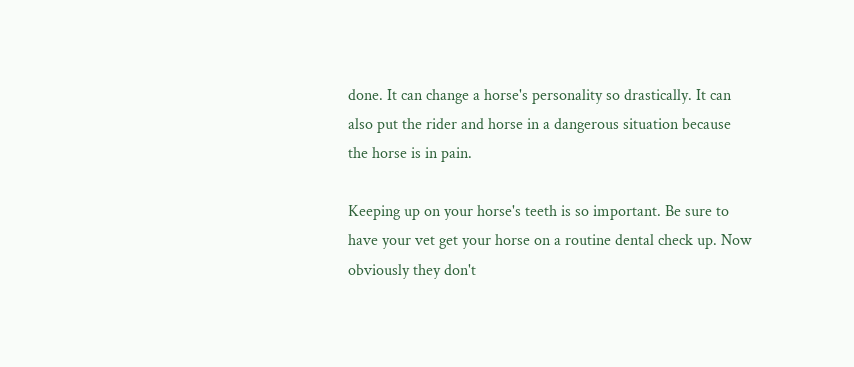done. It can change a horse's personality so drastically. It can also put the rider and horse in a dangerous situation because the horse is in pain.

Keeping up on your horse's teeth is so important. Be sure to have your vet get your horse on a routine dental check up. Now obviously they don't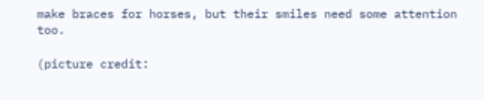make braces for horses, but their smiles need some attention too.

(picture credit: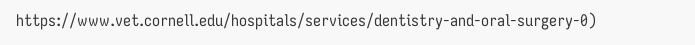https://www.vet.cornell.edu/hospitals/services/dentistry-and-oral-surgery-0)